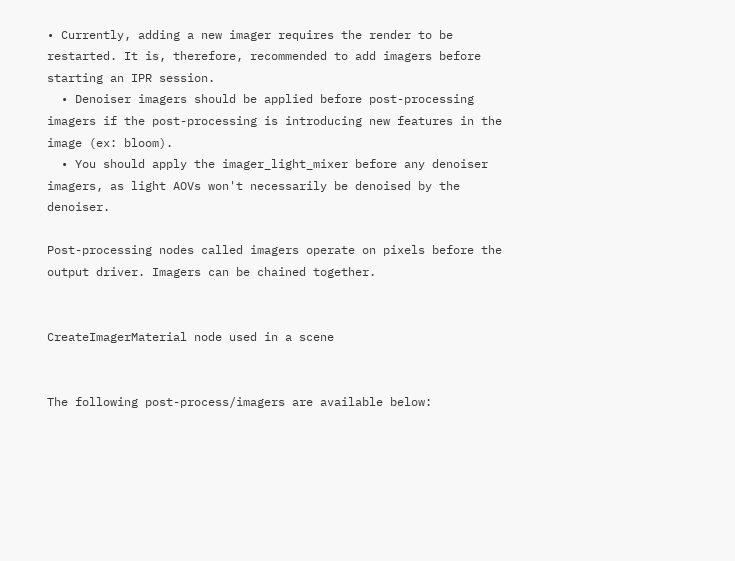• Currently, adding a new imager requires the render to be restarted. It is, therefore, recommended to add imagers before starting an IPR session.
  • Denoiser imagers should be applied before post-processing imagers if the post-processing is introducing new features in the image (ex: bloom).
  • You should apply the imager_light_mixer before any denoiser imagers, as light AOVs won't necessarily be denoised by the denoiser.

Post-processing nodes called imagers operate on pixels before the output driver. Imagers can be chained together.


CreateImagerMaterial node used in a scene


The following post-process/imagers are available below: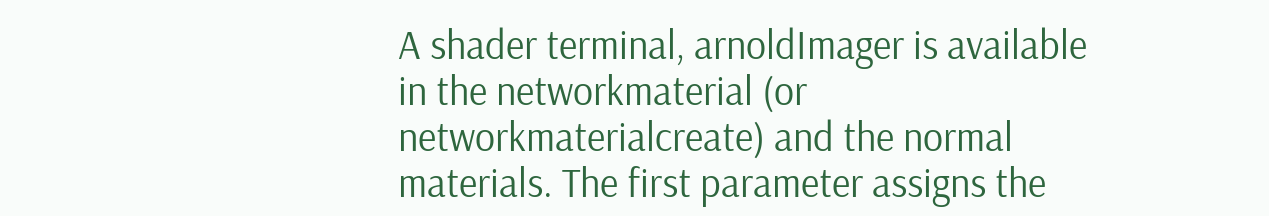A shader terminal, arnoldImager is available in the networkmaterial (or networkmaterialcreate) and the normal materials. The first parameter assigns the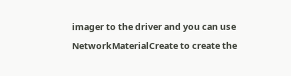imager to the driver and you can use NetworkMaterialCreate to create the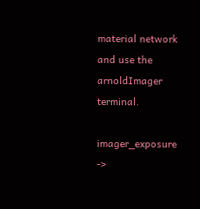material network and use the arnoldImager terminal.

imager_exposure ->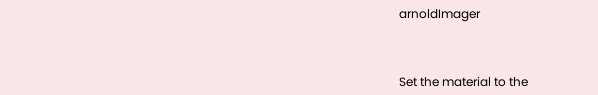arnoldImager



Set the material to the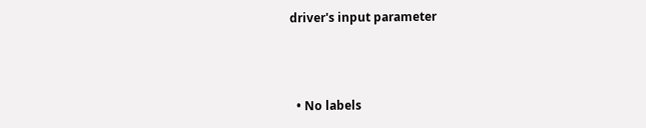driver's input parameter



  • No labels